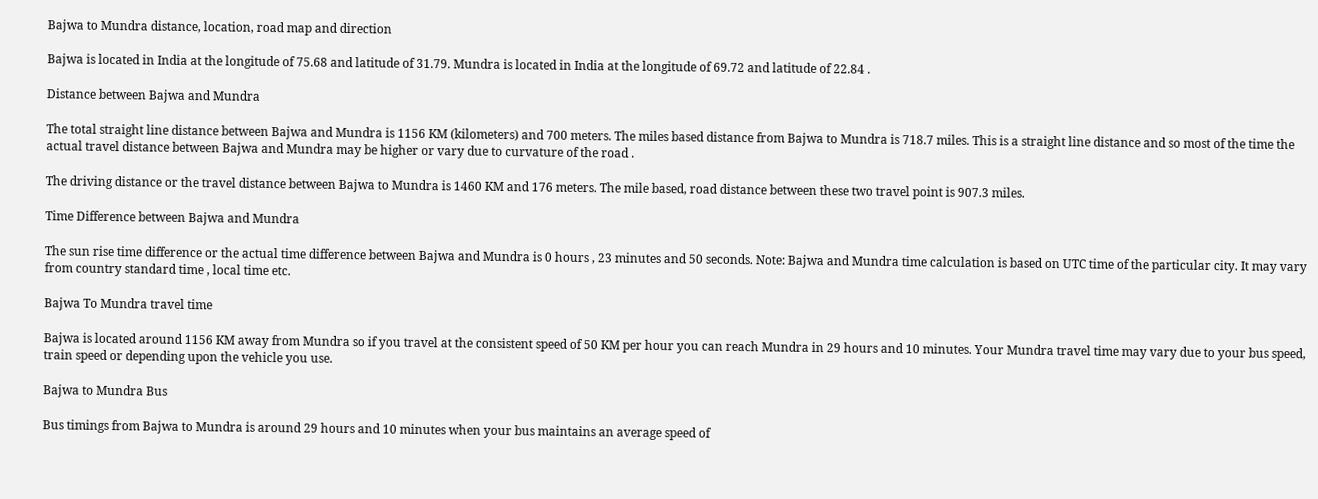Bajwa to Mundra distance, location, road map and direction

Bajwa is located in India at the longitude of 75.68 and latitude of 31.79. Mundra is located in India at the longitude of 69.72 and latitude of 22.84 .

Distance between Bajwa and Mundra

The total straight line distance between Bajwa and Mundra is 1156 KM (kilometers) and 700 meters. The miles based distance from Bajwa to Mundra is 718.7 miles. This is a straight line distance and so most of the time the actual travel distance between Bajwa and Mundra may be higher or vary due to curvature of the road .

The driving distance or the travel distance between Bajwa to Mundra is 1460 KM and 176 meters. The mile based, road distance between these two travel point is 907.3 miles.

Time Difference between Bajwa and Mundra

The sun rise time difference or the actual time difference between Bajwa and Mundra is 0 hours , 23 minutes and 50 seconds. Note: Bajwa and Mundra time calculation is based on UTC time of the particular city. It may vary from country standard time , local time etc.

Bajwa To Mundra travel time

Bajwa is located around 1156 KM away from Mundra so if you travel at the consistent speed of 50 KM per hour you can reach Mundra in 29 hours and 10 minutes. Your Mundra travel time may vary due to your bus speed, train speed or depending upon the vehicle you use.

Bajwa to Mundra Bus

Bus timings from Bajwa to Mundra is around 29 hours and 10 minutes when your bus maintains an average speed of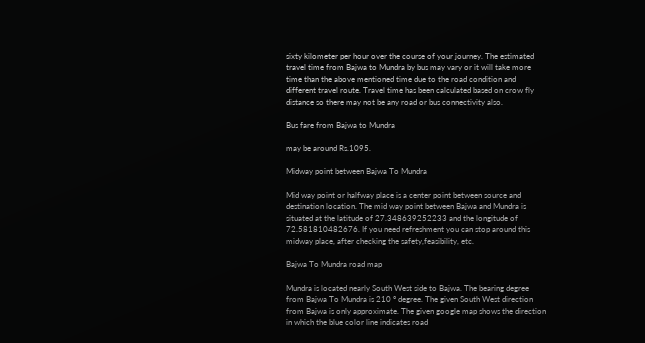sixty kilometer per hour over the course of your journey. The estimated travel time from Bajwa to Mundra by bus may vary or it will take more time than the above mentioned time due to the road condition and different travel route. Travel time has been calculated based on crow fly distance so there may not be any road or bus connectivity also.

Bus fare from Bajwa to Mundra

may be around Rs.1095.

Midway point between Bajwa To Mundra

Mid way point or halfway place is a center point between source and destination location. The mid way point between Bajwa and Mundra is situated at the latitude of 27.348639252233 and the longitude of 72.581810482676. If you need refreshment you can stop around this midway place, after checking the safety,feasibility, etc.

Bajwa To Mundra road map

Mundra is located nearly South West side to Bajwa. The bearing degree from Bajwa To Mundra is 210 ° degree. The given South West direction from Bajwa is only approximate. The given google map shows the direction in which the blue color line indicates road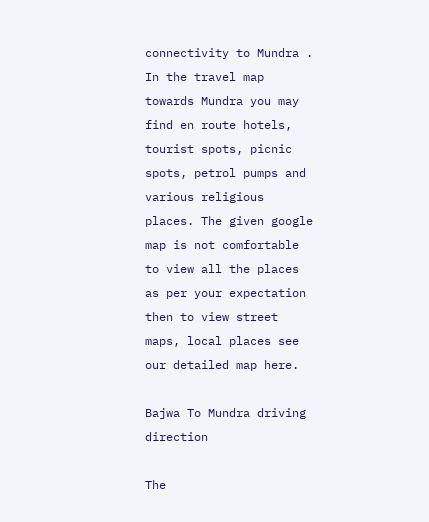connectivity to Mundra . In the travel map towards Mundra you may find en route hotels, tourist spots, picnic spots, petrol pumps and various religious places. The given google map is not comfortable to view all the places as per your expectation then to view street maps, local places see our detailed map here.

Bajwa To Mundra driving direction

The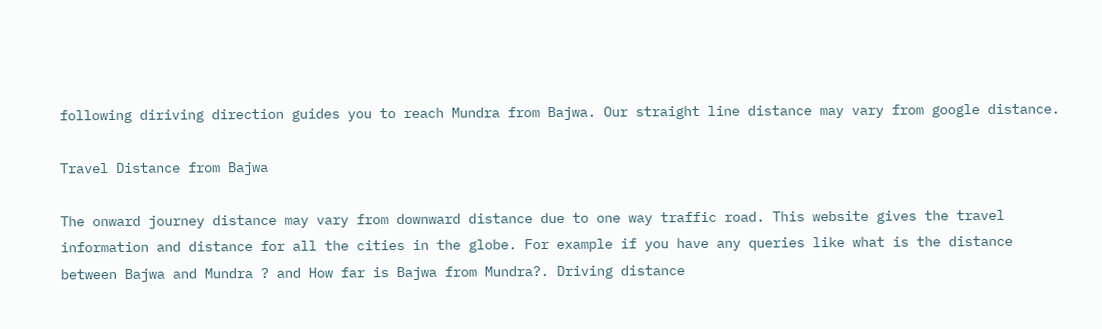following diriving direction guides you to reach Mundra from Bajwa. Our straight line distance may vary from google distance.

Travel Distance from Bajwa

The onward journey distance may vary from downward distance due to one way traffic road. This website gives the travel information and distance for all the cities in the globe. For example if you have any queries like what is the distance between Bajwa and Mundra ? and How far is Bajwa from Mundra?. Driving distance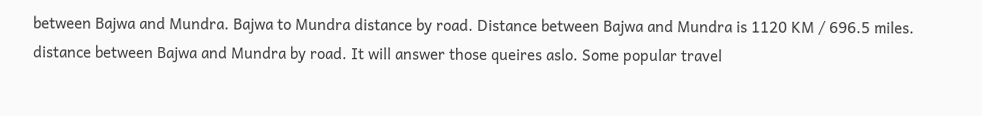between Bajwa and Mundra. Bajwa to Mundra distance by road. Distance between Bajwa and Mundra is 1120 KM / 696.5 miles. distance between Bajwa and Mundra by road. It will answer those queires aslo. Some popular travel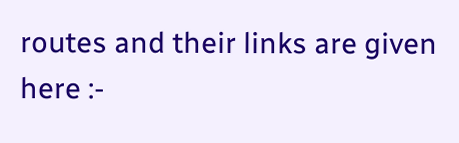routes and their links are given here :-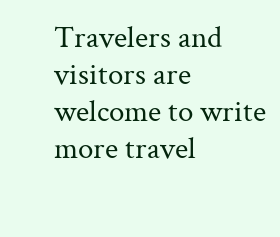Travelers and visitors are welcome to write more travel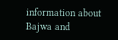information about Bajwa and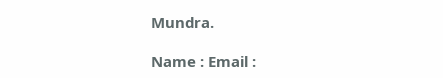Mundra.

Name : Email :